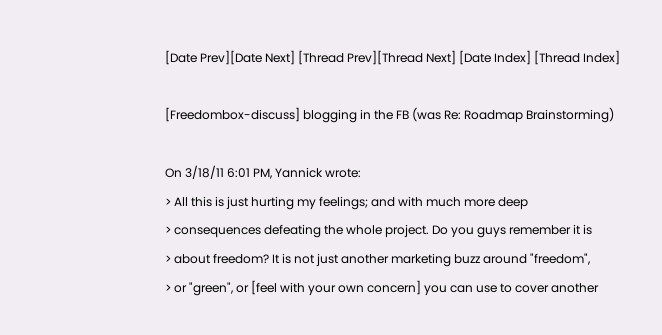[Date Prev][Date Next] [Thread Prev][Thread Next] [Date Index] [Thread Index]

[Freedombox-discuss] blogging in the FB (was Re: Roadmap Brainstorming)

On 3/18/11 6:01 PM, Yannick wrote:
> All this is just hurting my feelings; and with much more deep
> consequences defeating the whole project. Do you guys remember it is
> about freedom? It is not just another marketing buzz around "freedom",
> or "green", or [feel with your own concern] you can use to cover another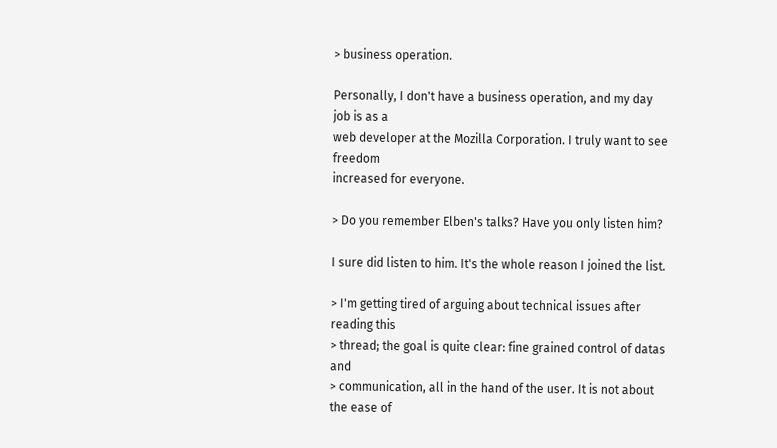> business operation.

Personally, I don't have a business operation, and my day job is as a
web developer at the Mozilla Corporation. I truly want to see freedom
increased for everyone.

> Do you remember Elben's talks? Have you only listen him?

I sure did listen to him. It's the whole reason I joined the list.

> I'm getting tired of arguing about technical issues after reading this
> thread; the goal is quite clear: fine grained control of datas and
> communication, all in the hand of the user. It is not about the ease of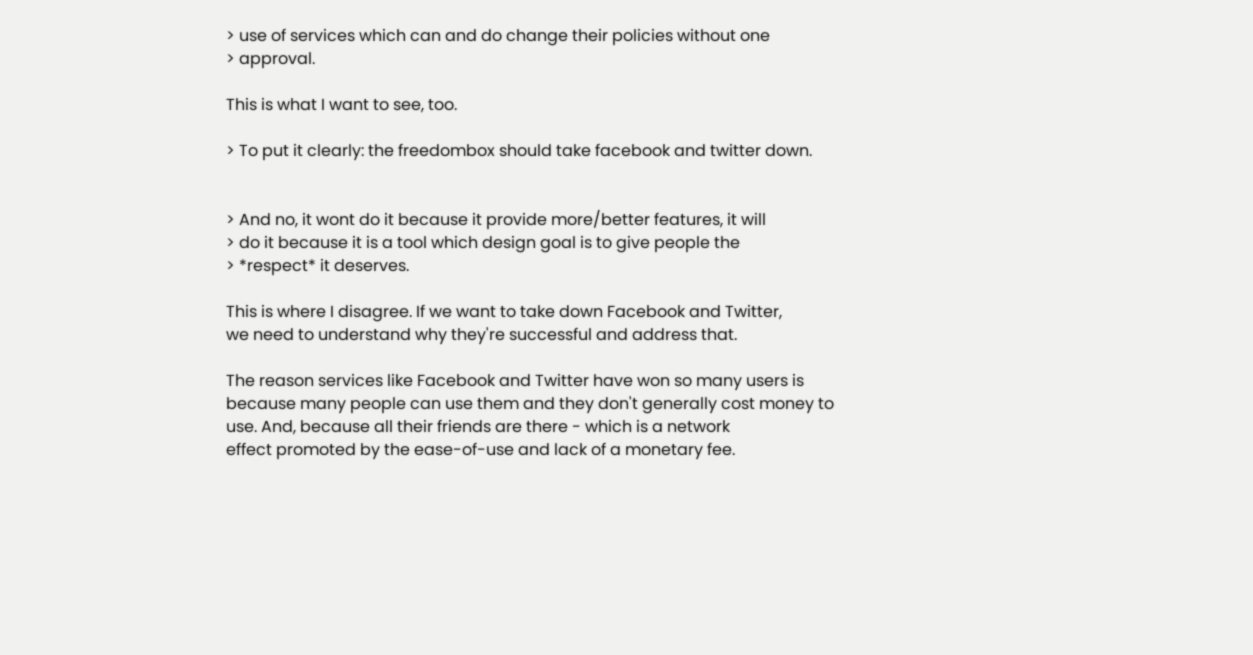> use of services which can and do change their policies without one
> approval.

This is what I want to see, too.

> To put it clearly: the freedombox should take facebook and twitter down.


> And no, it wont do it because it provide more/better features, it will
> do it because it is a tool which design goal is to give people the
> *respect* it deserves.

This is where I disagree. If we want to take down Facebook and Twitter,
we need to understand why they're successful and address that.

The reason services like Facebook and Twitter have won so many users is
because many people can use them and they don't generally cost money to
use. And, because all their friends are there - which is a network
effect promoted by the ease-of-use and lack of a monetary fee.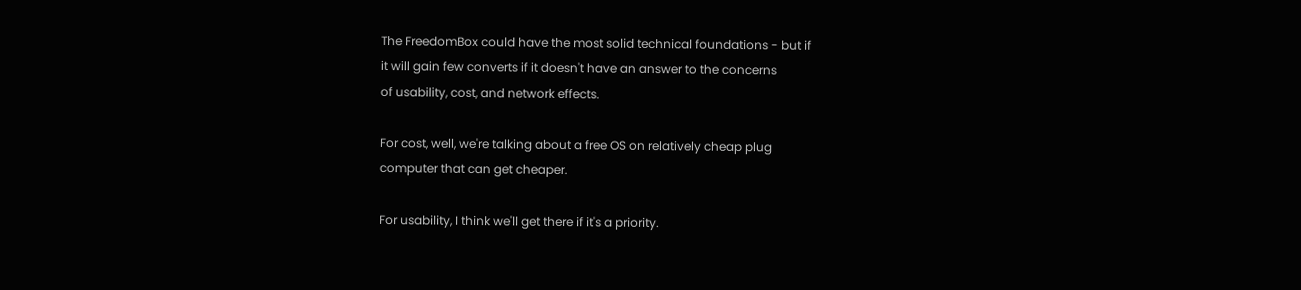The FreedomBox could have the most solid technical foundations - but if
it will gain few converts if it doesn't have an answer to the concerns
of usability, cost, and network effects.

For cost, well, we're talking about a free OS on relatively cheap plug
computer that can get cheaper.

For usability, I think we'll get there if it's a priority.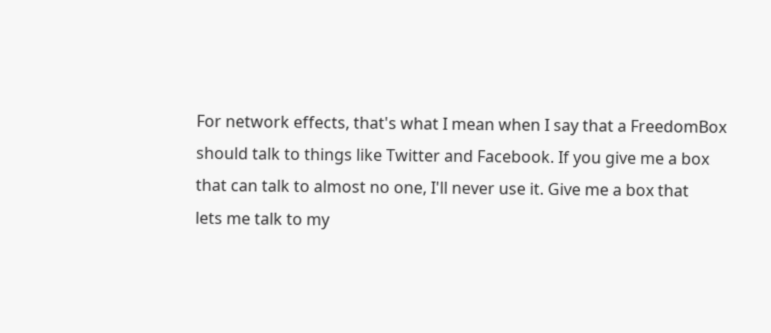For network effects, that's what I mean when I say that a FreedomBox
should talk to things like Twitter and Facebook. If you give me a box
that can talk to almost no one, I'll never use it. Give me a box that
lets me talk to my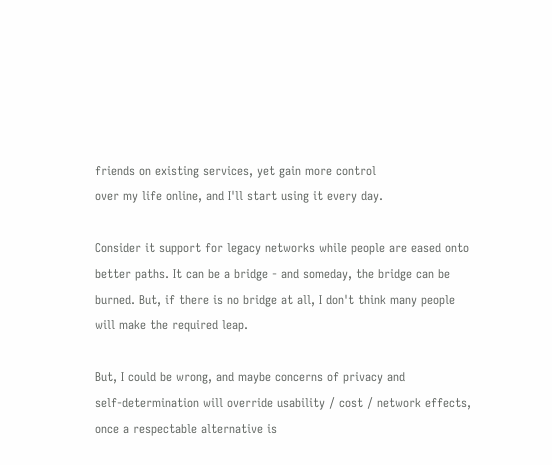friends on existing services, yet gain more control
over my life online, and I'll start using it every day.

Consider it support for legacy networks while people are eased onto
better paths. It can be a bridge - and someday, the bridge can be
burned. But, if there is no bridge at all, I don't think many people
will make the required leap.

But, I could be wrong, and maybe concerns of privacy and
self-determination will override usability / cost / network effects,
once a respectable alternative is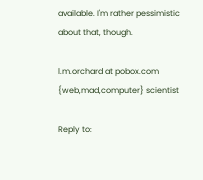available. I'm rather pessimistic
about that, though.

l.m.orchard at pobox.com
{web,mad,computer} scientist

Reply to: